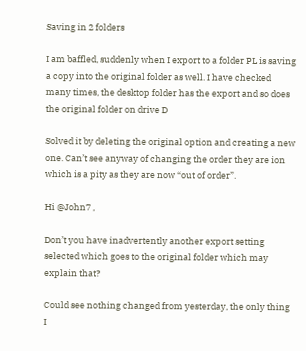Saving in 2 folders

I am baffled, suddenly when I export to a folder PL is saving a copy into the original folder as well. I have checked many times, the desktop folder has the export and so does the original folder on drive D

Solved it by deleting the original option and creating a new one. Can’t see anyway of changing the order they are ion which is a pity as they are now “out of order”.

Hi @John7 ,

Don’t you have inadvertently another export setting selected which goes to the original folder which may explain that?

Could see nothing changed from yesterday, the only thing I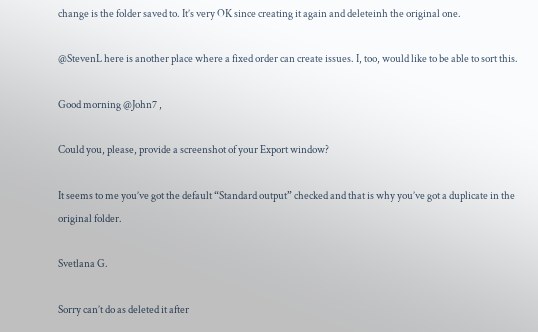change is the folder saved to. It’s very OK since creating it again and deleteinh the original one.

@StevenL here is another place where a fixed order can create issues. I, too, would like to be able to sort this.

Good morning @John7 ,

Could you, please, provide a screenshot of your Export window?

It seems to me you’ve got the default “Standard output” checked and that is why you’ve got a duplicate in the original folder.

Svetlana G.

Sorry can’t do as deleted it after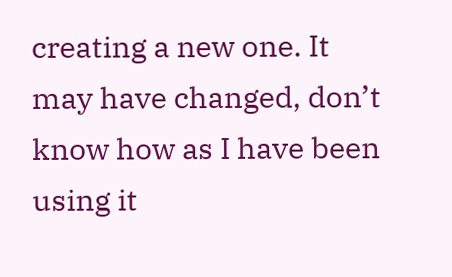creating a new one. It may have changed, don’t know how as I have been using it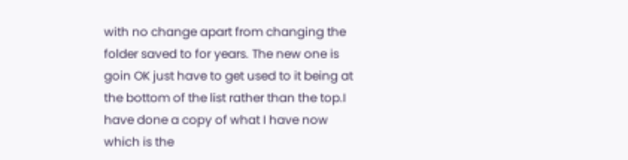with no change apart from changing the folder saved to for years. The new one is goin OK just have to get used to it being at the bottom of the list rather than the top.I have done a copy of what I have now which is the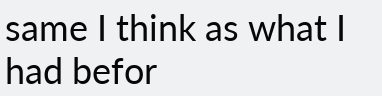same I think as what I had befor